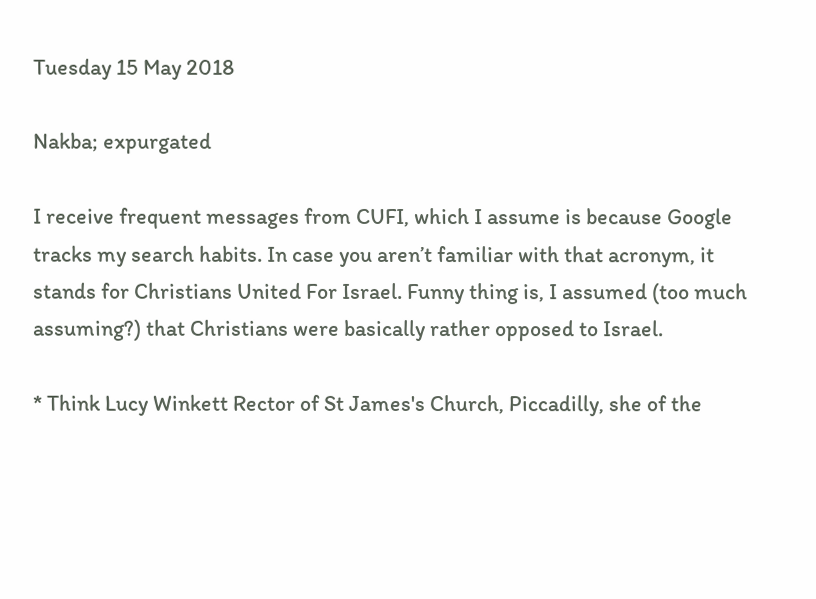Tuesday 15 May 2018

Nakba; expurgated

I receive frequent messages from CUFI, which I assume is because Google tracks my search habits. In case you aren’t familiar with that acronym, it stands for Christians United For Israel. Funny thing is, I assumed (too much assuming?) that Christians were basically rather opposed to Israel.

* Think Lucy Winkett Rector of St James's Church, Piccadilly, she of the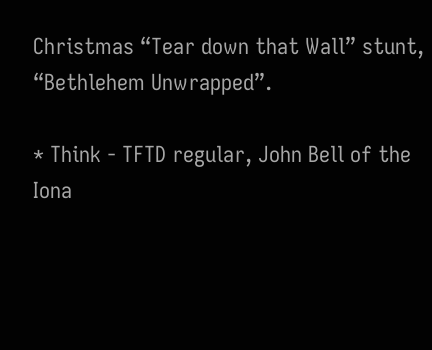Christmas “Tear down that Wall” stunt, “Bethlehem Unwrapped”.

* Think - TFTD regular, John Bell of the Iona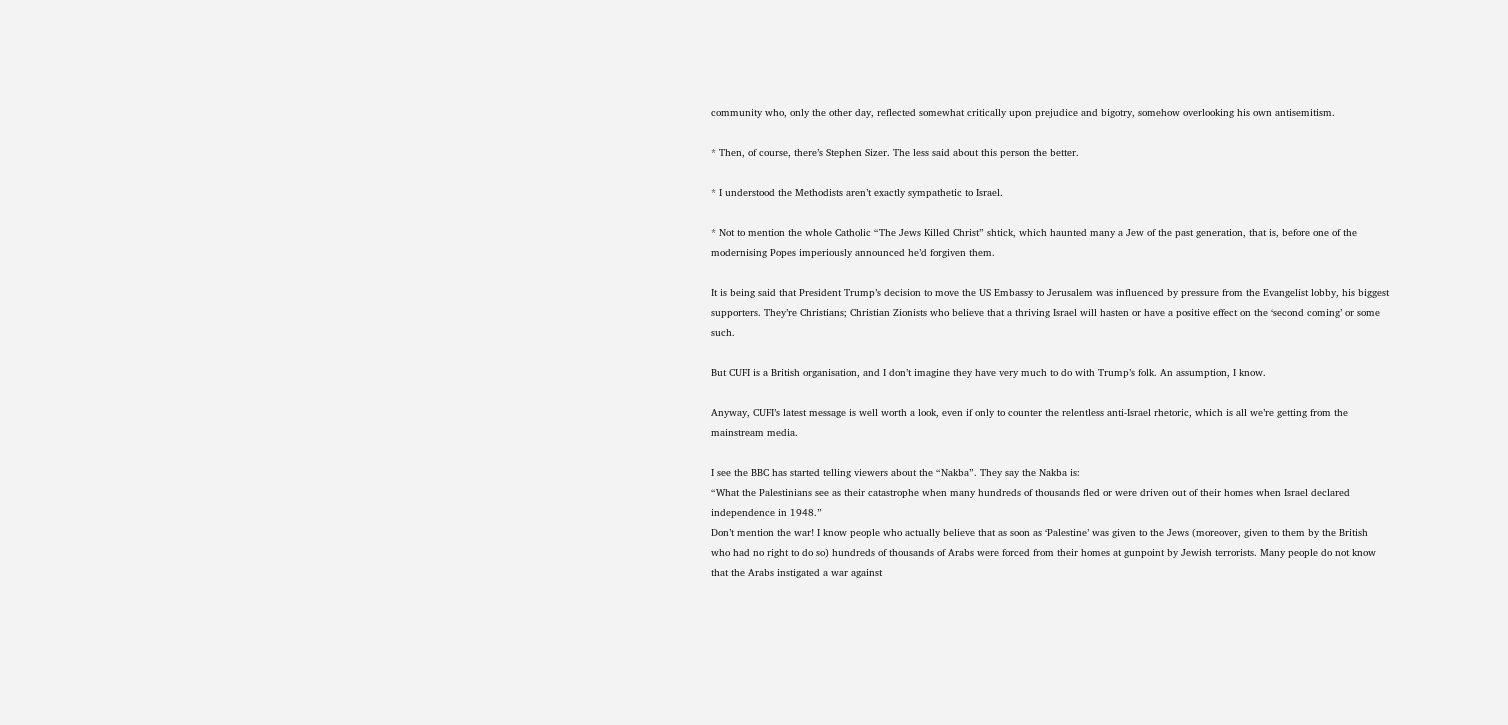community who, only the other day, reflected somewhat critically upon prejudice and bigotry, somehow overlooking his own antisemitism.

* Then, of course, there’s Stephen Sizer. The less said about this person the better.

* I understood the Methodists aren’t exactly sympathetic to Israel.

* Not to mention the whole Catholic “The Jews Killed Christ” shtick, which haunted many a Jew of the past generation, that is, before one of the modernising Popes imperiously announced he’d forgiven them.

It is being said that President Trump’s decision to move the US Embassy to Jerusalem was influenced by pressure from the Evangelist lobby, his biggest supporters. They’re Christians; Christian Zionists who believe that a thriving Israel will hasten or have a positive effect on the ‘second coming’ or some such.

But CUFI is a British organisation, and I don’t imagine they have very much to do with Trump’s folk. An assumption, I know.

Anyway, CUFI’s latest message is well worth a look, even if only to counter the relentless anti-Israel rhetoric, which is all we’re getting from the mainstream media.

I see the BBC has started telling viewers about the “Nakba”. They say the Nakba is:
“What the Palestinians see as their catastrophe when many hundreds of thousands fled or were driven out of their homes when Israel declared independence in 1948.”
Don’t mention the war! I know people who actually believe that as soon as ‘Palestine’ was given to the Jews (moreover, given to them by the British who had no right to do so) hundreds of thousands of Arabs were forced from their homes at gunpoint by Jewish terrorists. Many people do not know that the Arabs instigated a war against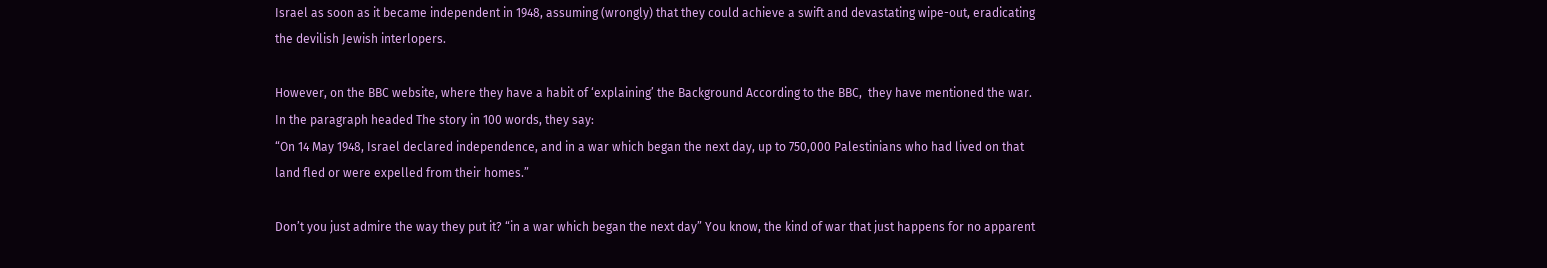Israel as soon as it became independent in 1948, assuming (wrongly) that they could achieve a swift and devastating wipe-out, eradicating the devilish Jewish interlopers.

However, on the BBC website, where they have a habit of ‘explaining’ the Background According to the BBC,  they have mentioned the war. In the paragraph headed The story in 100 words, they say:
“On 14 May 1948, Israel declared independence, and in a war which began the next day, up to 750,000 Palestinians who had lived on that land fled or were expelled from their homes.”

Don’t you just admire the way they put it? “in a war which began the next day” You know, the kind of war that just happens for no apparent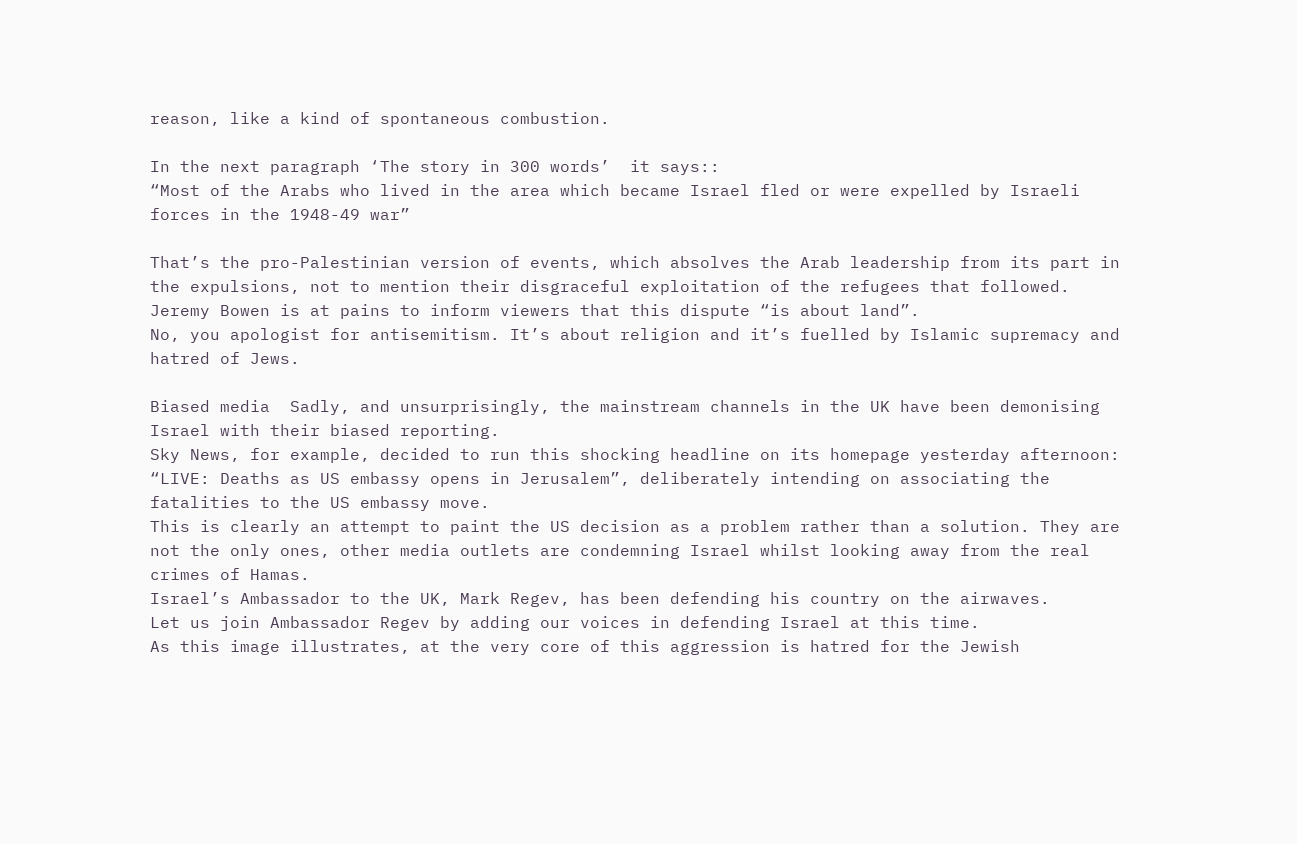reason, like a kind of spontaneous combustion.

In the next paragraph ‘The story in 300 words’  it says::
“Most of the Arabs who lived in the area which became Israel fled or were expelled by Israeli forces in the 1948-49 war”

That’s the pro-Palestinian version of events, which absolves the Arab leadership from its part in the expulsions, not to mention their disgraceful exploitation of the refugees that followed. Jeremy Bowen is at pains to inform viewers that this dispute “is about land”.
No, you apologist for antisemitism. It’s about religion and it’s fuelled by Islamic supremacy and hatred of Jews.

Biased media  Sadly, and unsurprisingly, the mainstream channels in the UK have been demonising Israel with their biased reporting.
Sky News, for example, decided to run this shocking headline on its homepage yesterday afternoon: “LIVE: Deaths as US embassy opens in Jerusalem”, deliberately intending on associating the fatalities to the US embassy move.
This is clearly an attempt to paint the US decision as a problem rather than a solution. They are not the only ones, other media outlets are condemning Israel whilst looking away from the real crimes of Hamas.
Israel’s Ambassador to the UK, Mark Regev, has been defending his country on the airwaves.
Let us join Ambassador Regev by adding our voices in defending Israel at this time.
As this image illustrates, at the very core of this aggression is hatred for the Jewish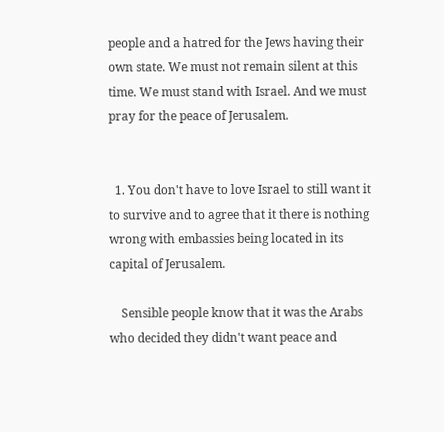people and a hatred for the Jews having their own state. We must not remain silent at this time. We must stand with Israel. And we must pray for the peace of Jerusalem.


  1. You don't have to love Israel to still want it to survive and to agree that it there is nothing wrong with embassies being located in its capital of Jerusalem.

    Sensible people know that it was the Arabs who decided they didn't want peace and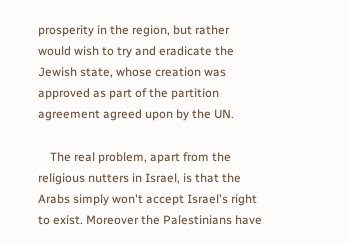prosperity in the region, but rather would wish to try and eradicate the Jewish state, whose creation was approved as part of the partition agreement agreed upon by the UN.

    The real problem, apart from the religious nutters in Israel, is that the Arabs simply won't accept Israel's right to exist. Moreover the Palestinians have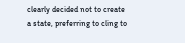clearly decided not to create a state, preferring to cling to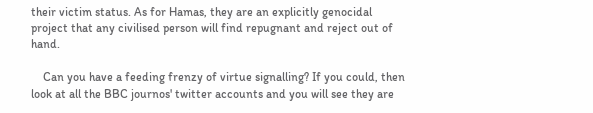their victim status. As for Hamas, they are an explicitly genocidal project that any civilised person will find repugnant and reject out of hand.

    Can you have a feeding frenzy of virtue signalling? If you could, then look at all the BBC journos' twitter accounts and you will see they are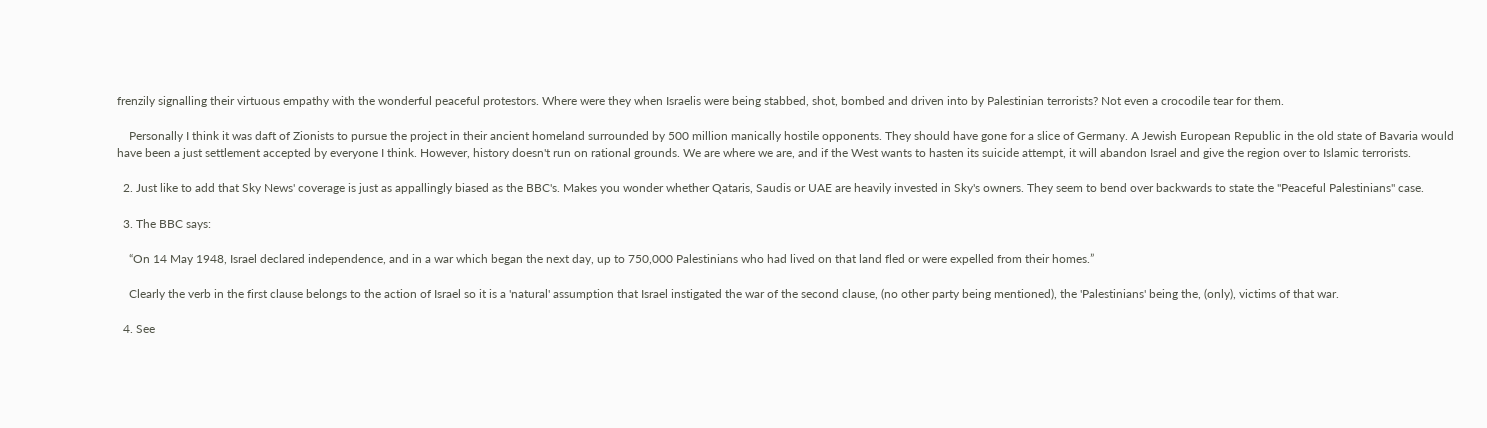frenzily signalling their virtuous empathy with the wonderful peaceful protestors. Where were they when Israelis were being stabbed, shot, bombed and driven into by Palestinian terrorists? Not even a crocodile tear for them.

    Personally I think it was daft of Zionists to pursue the project in their ancient homeland surrounded by 500 million manically hostile opponents. They should have gone for a slice of Germany. A Jewish European Republic in the old state of Bavaria would have been a just settlement accepted by everyone I think. However, history doesn't run on rational grounds. We are where we are, and if the West wants to hasten its suicide attempt, it will abandon Israel and give the region over to Islamic terrorists.

  2. Just like to add that Sky News' coverage is just as appallingly biased as the BBC's. Makes you wonder whether Qataris, Saudis or UAE are heavily invested in Sky's owners. They seem to bend over backwards to state the "Peaceful Palestinians" case.

  3. The BBC says:

    “On 14 May 1948, Israel declared independence, and in a war which began the next day, up to 750,000 Palestinians who had lived on that land fled or were expelled from their homes.”

    Clearly the verb in the first clause belongs to the action of Israel so it is a 'natural' assumption that Israel instigated the war of the second clause, (no other party being mentioned), the 'Palestinians' being the, (only), victims of that war.

  4. See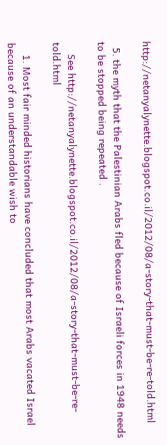http://netanyalynette.blogspot.co.il/2012/08/a-story-that-must-be-re-told.html

  5. the myth that the Palestinian Arabs fled because of Israeli forces in 1948 needs to be stopped being repeated .

    See http://netanyalynette.blogspot.co.il/2012/08/a-story-that-must-be-re-told.html

    1. Most fair minded historians have concluded that most Arabs vacated Israel because of an understandable wish to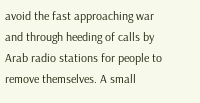avoid the fast approaching war and through heeding of calls by Arab radio stations for people to remove themselves. A small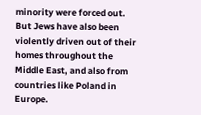minority were forced out. But Jews have also been violently driven out of their homes throughout the Middle East, and also from countries like Poland in Europe.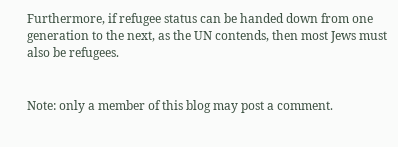Furthermore, if refugee status can be handed down from one generation to the next, as the UN contends, then most Jews must also be refugees.


Note: only a member of this blog may post a comment.